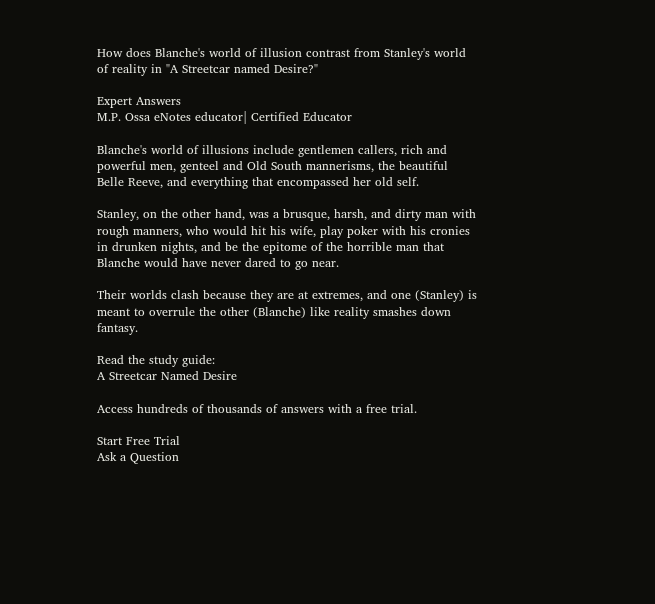How does Blanche's world of illusion contrast from Stanley's world of reality in "A Streetcar named Desire?"

Expert Answers
M.P. Ossa eNotes educator| Certified Educator

Blanche's world of illusions include gentlemen callers, rich and powerful men, genteel and Old South mannerisms, the beautiful Belle Reeve, and everything that encompassed her old self.

Stanley, on the other hand, was a brusque, harsh, and dirty man with rough manners, who would hit his wife, play poker with his cronies in drunken nights, and be the epitome of the horrible man that Blanche would have never dared to go near.

Their worlds clash because they are at extremes, and one (Stanley) is meant to overrule the other (Blanche) like reality smashes down fantasy.

Read the study guide:
A Streetcar Named Desire

Access hundreds of thousands of answers with a free trial.

Start Free Trial
Ask a Question